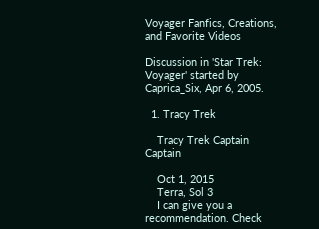Voyager Fanfics, Creations, and Favorite Videos

Discussion in 'Star Trek: Voyager' started by Caprica_Six, Apr 6, 2005.

  1. Tracy Trek

    Tracy Trek Captain Captain

    Oct 1, 2015
    Terra, Sol 3
    I can give you a recommendation. Check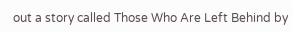out a story called Those Who Are Left Behind by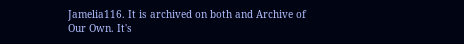Jamelia116. It is archived on both and Archive of Our Own. It's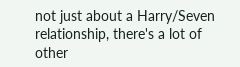not just about a Harry/Seven relationship, there's a lot of other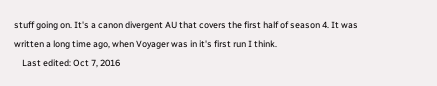stuff going on. It's a canon divergent AU that covers the first half of season 4. It was written a long time ago, when Voyager was in it's first run I think.
    Last edited: Oct 7, 2016